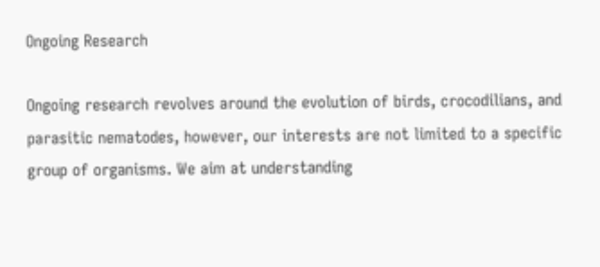Ongoing Research

Ongoing research revolves around the evolution of birds, crocodilians, and parasitic nematodes, however, our interests are not limited to a specific group of organisms. We aim at understanding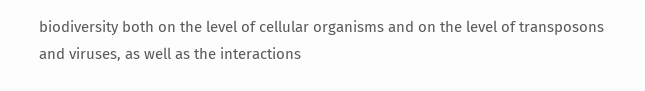biodiversity both on the level of cellular organisms and on the level of transposons and viruses, as well as the interactions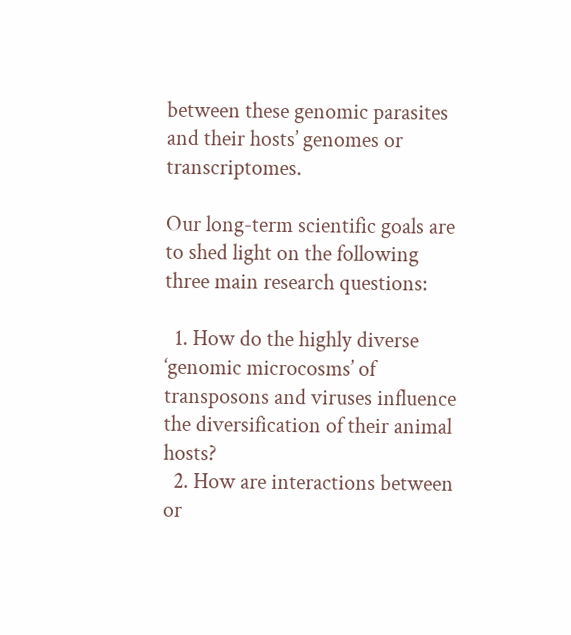between these genomic parasites and their hosts’ genomes or transcriptomes.

Our long-term scientific goals are to shed light on the following three main research questions:

  1. How do the highly diverse ‘genomic microcosms’ of transposons and viruses influence the diversification of their animal hosts?
  2. How are interactions between or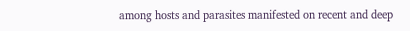among hosts and parasites manifested on recent and deep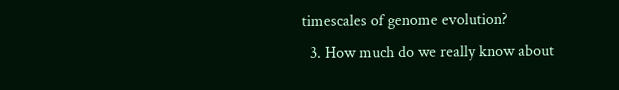timescales of genome evolution?
  3. How much do we really know about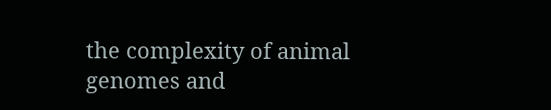the complexity of animal genomes and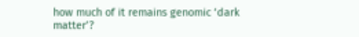how much of it remains genomic ‘dark matter’?